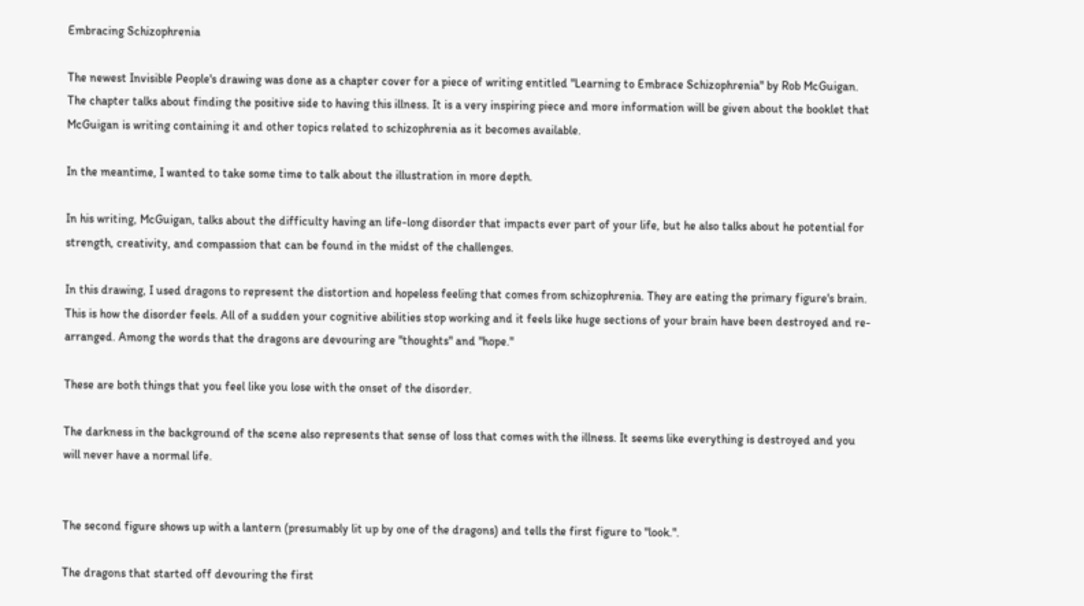Embracing Schizophrenia

The newest Invisible People's drawing was done as a chapter cover for a piece of writing entitled "Learning to Embrace Schizophrenia" by Rob McGuigan. The chapter talks about finding the positive side to having this illness. It is a very inspiring piece and more information will be given about the booklet that McGuigan is writing containing it and other topics related to schizophrenia as it becomes available.

In the meantime, I wanted to take some time to talk about the illustration in more depth.

In his writing, McGuigan, talks about the difficulty having an life-long disorder that impacts ever part of your life, but he also talks about he potential for strength, creativity, and compassion that can be found in the midst of the challenges.

In this drawing, I used dragons to represent the distortion and hopeless feeling that comes from schizophrenia. They are eating the primary figure's brain. This is how the disorder feels. All of a sudden your cognitive abilities stop working and it feels like huge sections of your brain have been destroyed and re-arranged. Among the words that the dragons are devouring are "thoughts" and "hope."

These are both things that you feel like you lose with the onset of the disorder.

The darkness in the background of the scene also represents that sense of loss that comes with the illness. It seems like everything is destroyed and you will never have a normal life.


The second figure shows up with a lantern (presumably lit up by one of the dragons) and tells the first figure to "look.".

The dragons that started off devouring the first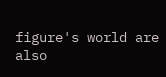figure's world are also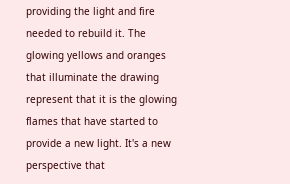providing the light and fire needed to rebuild it. The glowing yellows and oranges that illuminate the drawing represent that it is the glowing flames that have started to provide a new light. It's a new perspective that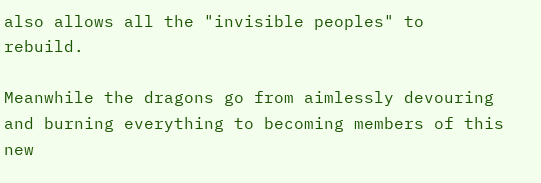also allows all the "invisible peoples" to rebuild.

Meanwhile the dragons go from aimlessly devouring and burning everything to becoming members of this new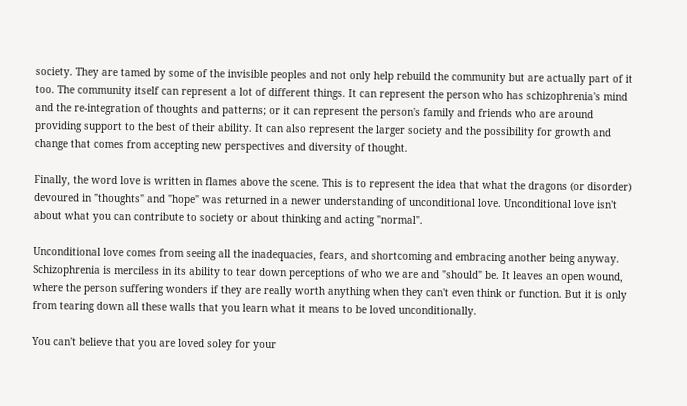society. They are tamed by some of the invisible peoples and not only help rebuild the community but are actually part of it too. The community itself can represent a lot of different things. It can represent the person who has schizophrenia's mind and the re-integration of thoughts and patterns; or it can represent the person's family and friends who are around providing support to the best of their ability. It can also represent the larger society and the possibility for growth and change that comes from accepting new perspectives and diversity of thought.

Finally, the word love is written in flames above the scene. This is to represent the idea that what the dragons (or disorder) devoured in "thoughts" and "hope" was returned in a newer understanding of unconditional love. Unconditional love isn't about what you can contribute to society or about thinking and acting "normal".

Unconditional love comes from seeing all the inadequacies, fears, and shortcoming and embracing another being anyway. Schizophrenia is merciless in its ability to tear down perceptions of who we are and "should" be. It leaves an open wound, where the person suffering wonders if they are really worth anything when they can't even think or function. But it is only from tearing down all these walls that you learn what it means to be loved unconditionally.

You can't believe that you are loved soley for your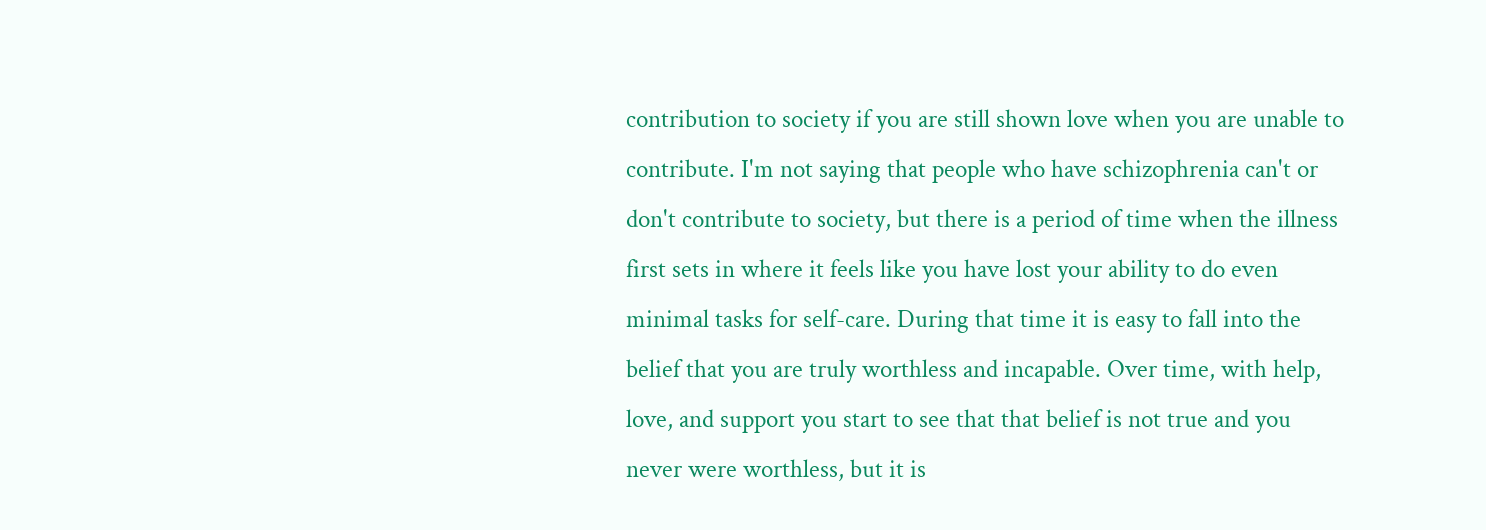contribution to society if you are still shown love when you are unable to contribute. I'm not saying that people who have schizophrenia can't or don't contribute to society, but there is a period of time when the illness first sets in where it feels like you have lost your ability to do even minimal tasks for self-care. During that time it is easy to fall into the belief that you are truly worthless and incapable. Over time, with help, love, and support you start to see that that belief is not true and you never were worthless, but it is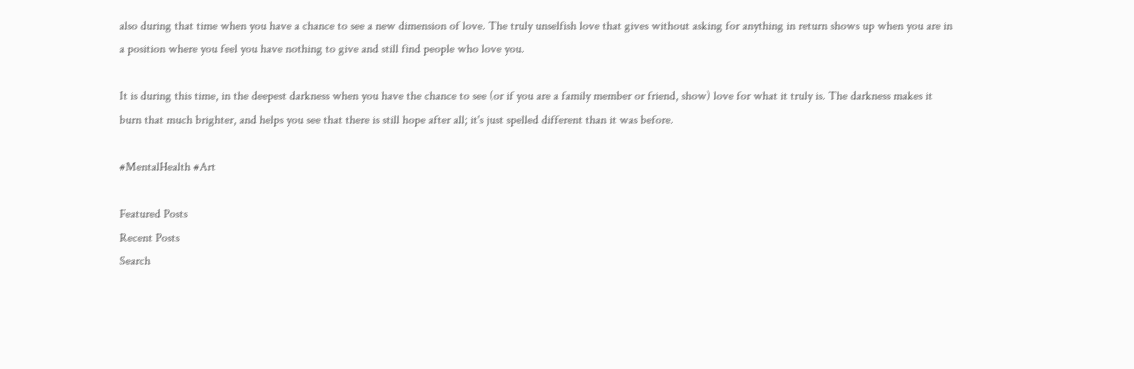also during that time when you have a chance to see a new dimension of love. The truly unselfish love that gives without asking for anything in return shows up when you are in a position where you feel you have nothing to give and still find people who love you.

It is during this time, in the deepest darkness when you have the chance to see (or if you are a family member or friend, show) love for what it truly is. The darkness makes it burn that much brighter, and helps you see that there is still hope after all; it's just spelled different than it was before.

#MentalHealth #Art

Featured Posts
Recent Posts
Search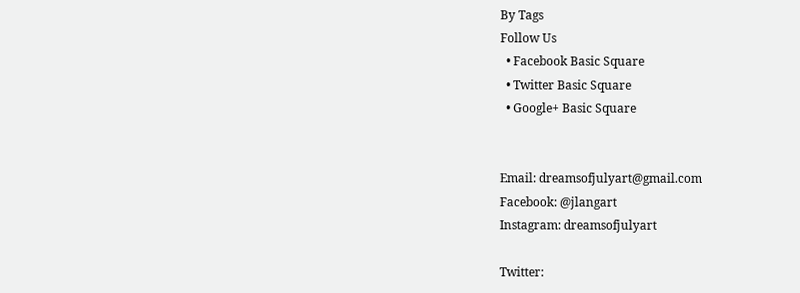By Tags
Follow Us
  • Facebook Basic Square
  • Twitter Basic Square
  • Google+ Basic Square


Email: dreamsofjulyart@gmail.com
Facebook: @jlangart
Instagram: dreamsofjulyart

Twitter: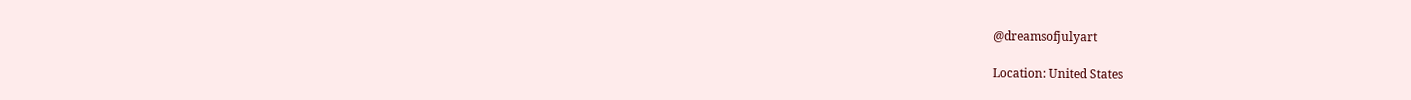@dreamsofjulyart

Location: United States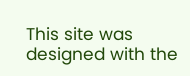This site was designed with the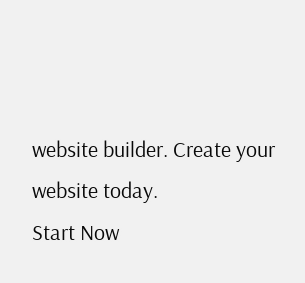website builder. Create your website today.
Start Now